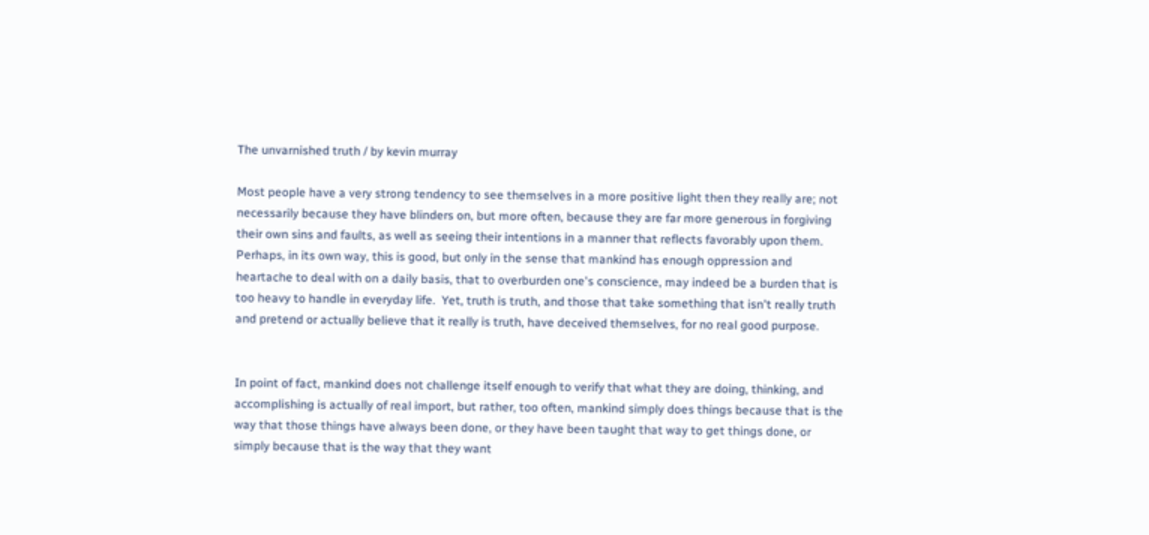The unvarnished truth / by kevin murray

Most people have a very strong tendency to see themselves in a more positive light then they really are; not necessarily because they have blinders on, but more often, because they are far more generous in forgiving their own sins and faults, as well as seeing their intentions in a manner that reflects favorably upon them.  Perhaps, in its own way, this is good, but only in the sense that mankind has enough oppression and heartache to deal with on a daily basis, that to overburden one's conscience, may indeed be a burden that is too heavy to handle in everyday life.  Yet, truth is truth, and those that take something that isn't really truth and pretend or actually believe that it really is truth, have deceived themselves, for no real good purpose.


In point of fact, mankind does not challenge itself enough to verify that what they are doing, thinking, and accomplishing is actually of real import, but rather, too often, mankind simply does things because that is the way that those things have always been done, or they have been taught that way to get things done, or simply because that is the way that they want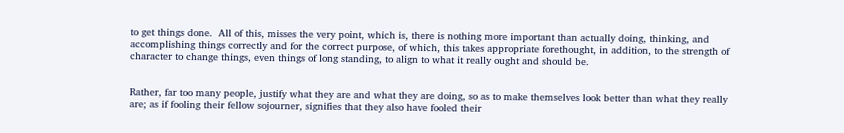to get things done.  All of this, misses the very point, which is, there is nothing more important than actually doing, thinking, and accomplishing things correctly and for the correct purpose, of which, this takes appropriate forethought, in addition, to the strength of character to change things, even things of long standing, to align to what it really ought and should be.


Rather, far too many people, justify what they are and what they are doing, so as to make themselves look better than what they really are; as if fooling their fellow sojourner, signifies that they also have fooled their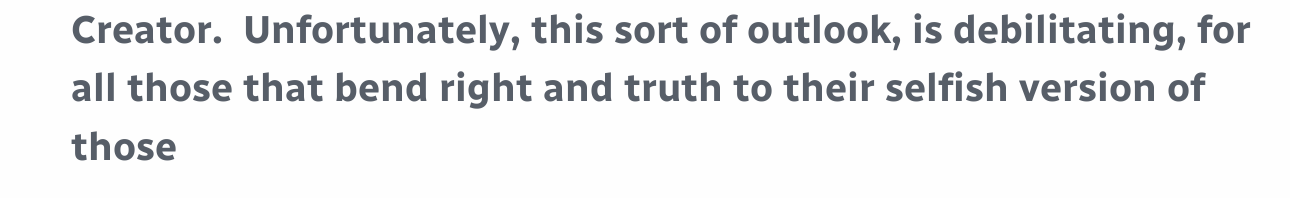Creator.  Unfortunately, this sort of outlook, is debilitating, for all those that bend right and truth to their selfish version of those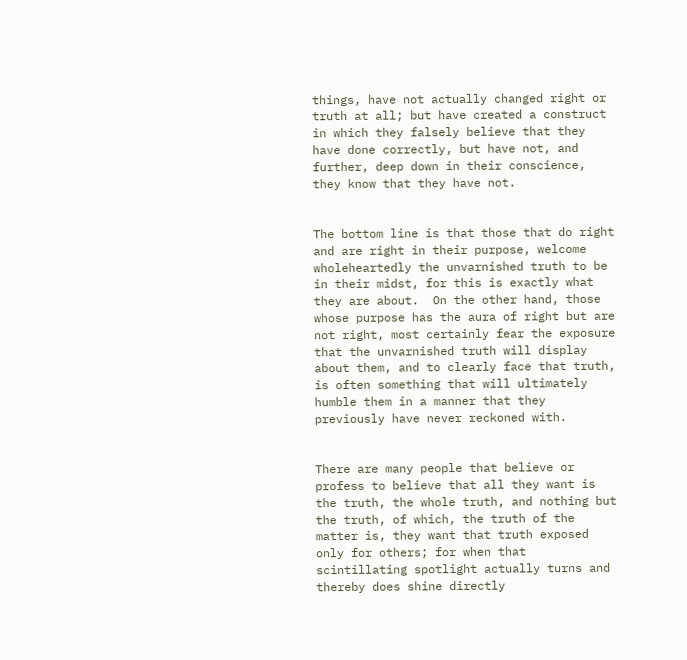things, have not actually changed right or truth at all; but have created a construct in which they falsely believe that they have done correctly, but have not, and further, deep down in their conscience, they know that they have not.


The bottom line is that those that do right and are right in their purpose, welcome wholeheartedly the unvarnished truth to be in their midst, for this is exactly what they are about.  On the other hand, those whose purpose has the aura of right but are not right, most certainly fear the exposure that the unvarnished truth will display about them, and to clearly face that truth, is often something that will ultimately humble them in a manner that they previously have never reckoned with.


There are many people that believe or profess to believe that all they want is the truth, the whole truth, and nothing but the truth, of which, the truth of the matter is, they want that truth exposed only for others; for when that scintillating spotlight actually turns and thereby does shine directly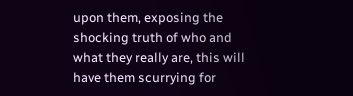upon them, exposing the shocking truth of who and what they really are, this will have them scurrying for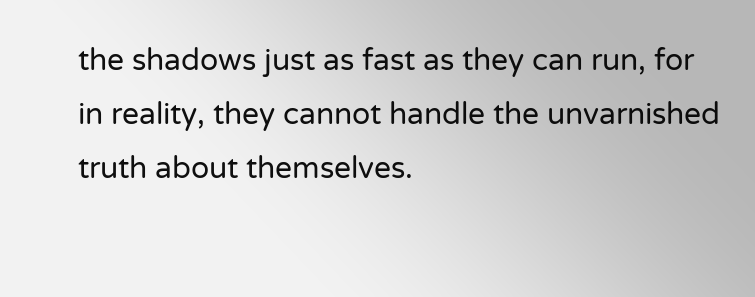the shadows just as fast as they can run, for in reality, they cannot handle the unvarnished truth about themselves.